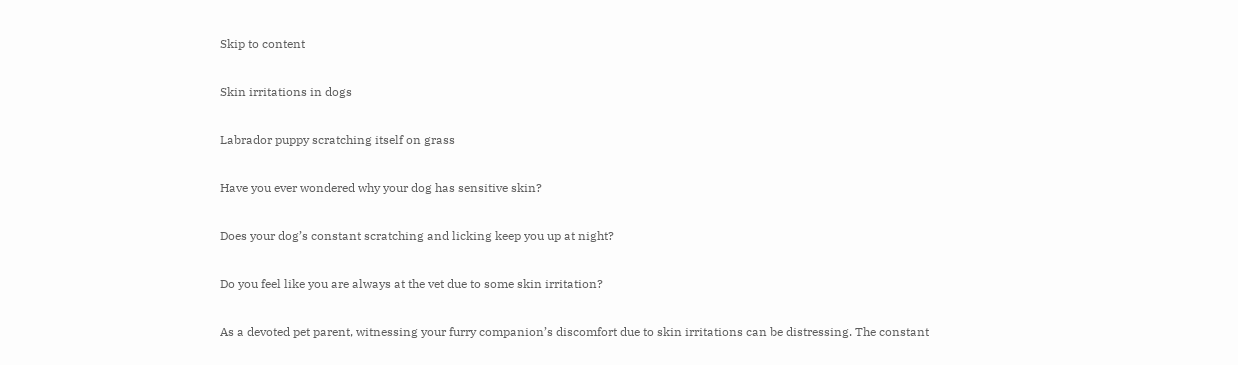Skip to content

Skin irritations in dogs

Labrador puppy scratching itself on grass

Have you ever wondered why your dog has sensitive skin?

Does your dog’s constant scratching and licking keep you up at night?

Do you feel like you are always at the vet due to some skin irritation?

As a devoted pet parent, witnessing your furry companion’s discomfort due to skin irritations can be distressing. The constant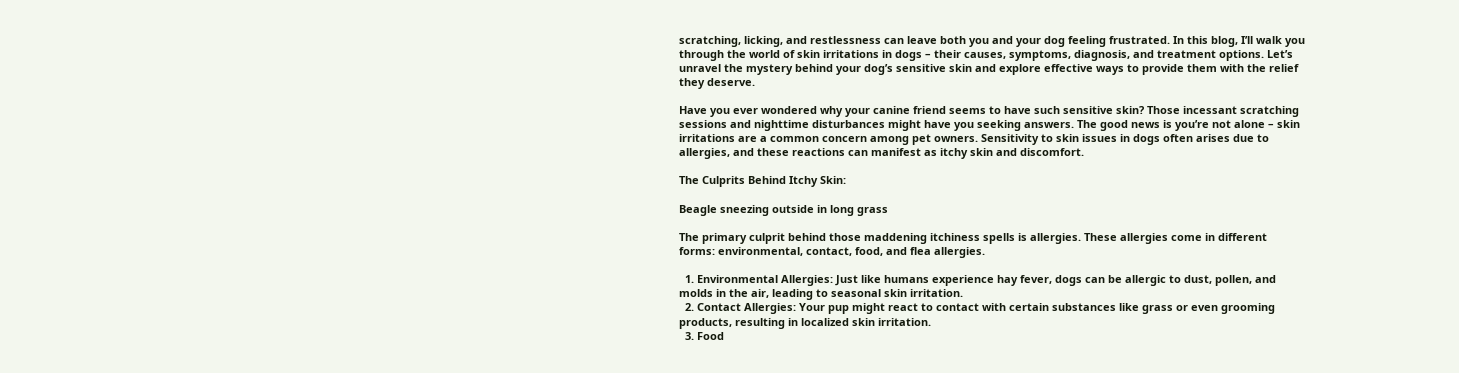scratching, licking, and restlessness can leave both you and your dog feeling frustrated. In this blog, I’ll walk you through the world of skin irritations in dogs – their causes, symptoms, diagnosis, and treatment options. Let’s unravel the mystery behind your dog’s sensitive skin and explore effective ways to provide them with the relief they deserve.

Have you ever wondered why your canine friend seems to have such sensitive skin? Those incessant scratching sessions and nighttime disturbances might have you seeking answers. The good news is you’re not alone – skin irritations are a common concern among pet owners. Sensitivity to skin issues in dogs often arises due to allergies, and these reactions can manifest as itchy skin and discomfort.

The Culprits Behind Itchy Skin:

Beagle sneezing outside in long grass

The primary culprit behind those maddening itchiness spells is allergies. These allergies come in different forms: environmental, contact, food, and flea allergies.

  1. Environmental Allergies: Just like humans experience hay fever, dogs can be allergic to dust, pollen, and molds in the air, leading to seasonal skin irritation.
  2. Contact Allergies: Your pup might react to contact with certain substances like grass or even grooming products, resulting in localized skin irritation.
  3. Food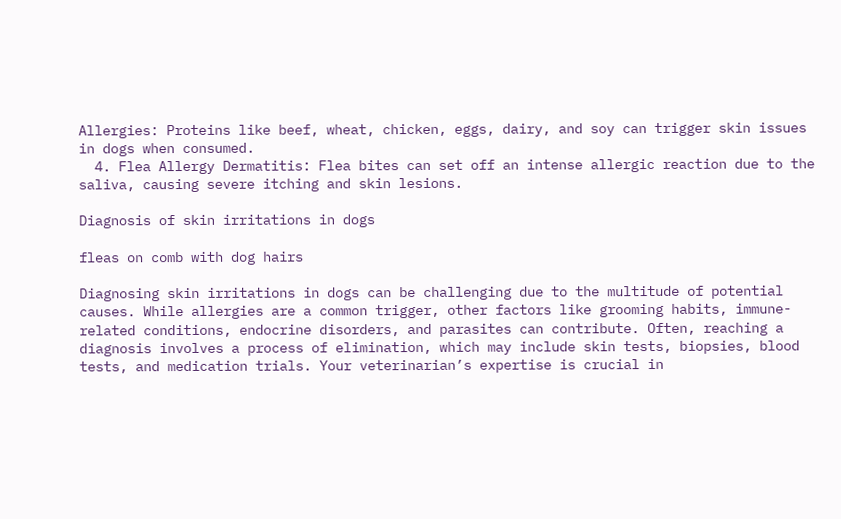Allergies: Proteins like beef, wheat, chicken, eggs, dairy, and soy can trigger skin issues in dogs when consumed.
  4. Flea Allergy Dermatitis: Flea bites can set off an intense allergic reaction due to the saliva, causing severe itching and skin lesions.

Diagnosis of skin irritations in dogs

fleas on comb with dog hairs

Diagnosing skin irritations in dogs can be challenging due to the multitude of potential causes. While allergies are a common trigger, other factors like grooming habits, immune-related conditions, endocrine disorders, and parasites can contribute. Often, reaching a diagnosis involves a process of elimination, which may include skin tests, biopsies, blood tests, and medication trials. Your veterinarian’s expertise is crucial in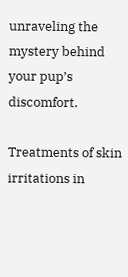unraveling the mystery behind your pup’s discomfort.

Treatments of skin irritations in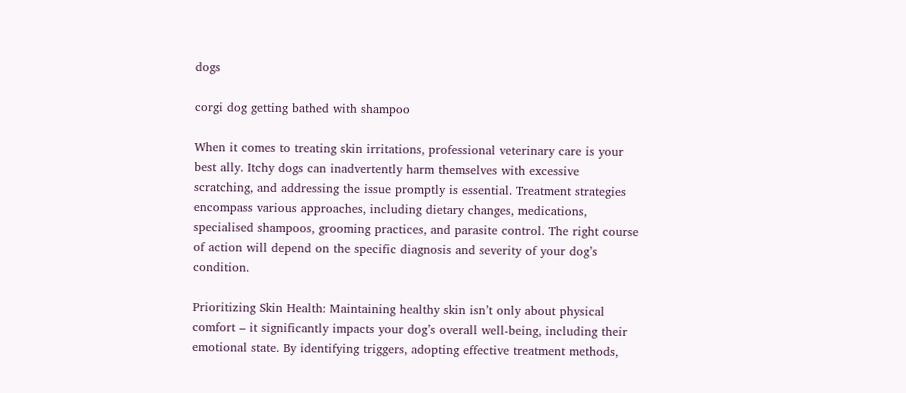dogs

corgi dog getting bathed with shampoo

When it comes to treating skin irritations, professional veterinary care is your best ally. Itchy dogs can inadvertently harm themselves with excessive scratching, and addressing the issue promptly is essential. Treatment strategies encompass various approaches, including dietary changes, medications, specialised shampoos, grooming practices, and parasite control. The right course of action will depend on the specific diagnosis and severity of your dog’s condition.

Prioritizing Skin Health: Maintaining healthy skin isn’t only about physical comfort – it significantly impacts your dog’s overall well-being, including their emotional state. By identifying triggers, adopting effective treatment methods,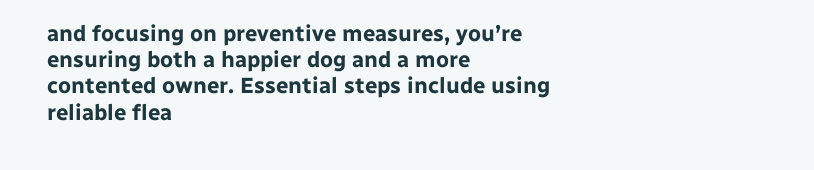and focusing on preventive measures, you’re ensuring both a happier dog and a more contented owner. Essential steps include using reliable flea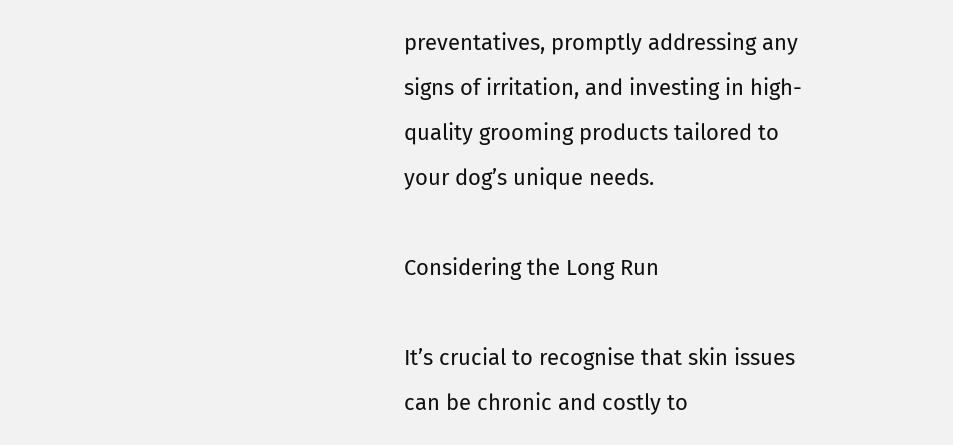preventatives, promptly addressing any signs of irritation, and investing in high-quality grooming products tailored to your dog’s unique needs.

Considering the Long Run

It’s crucial to recognise that skin issues can be chronic and costly to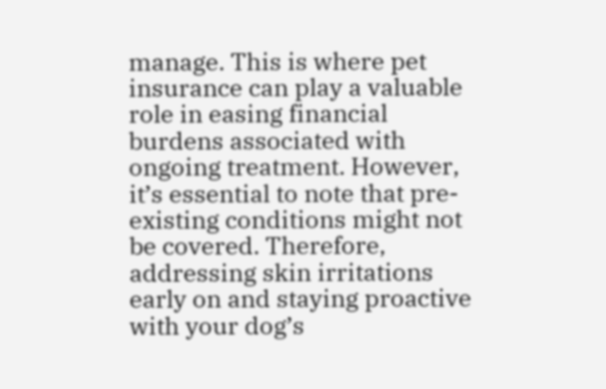manage. This is where pet insurance can play a valuable role in easing financial burdens associated with ongoing treatment. However, it’s essential to note that pre-existing conditions might not be covered. Therefore, addressing skin irritations early on and staying proactive with your dog’s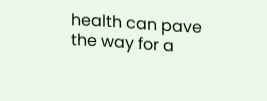health can pave the way for a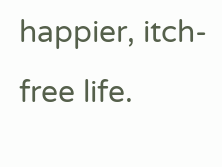happier, itch-free life.